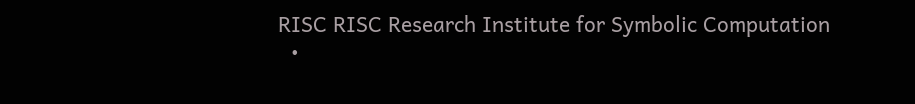RISC RISC Research Institute for Symbolic Computation
  •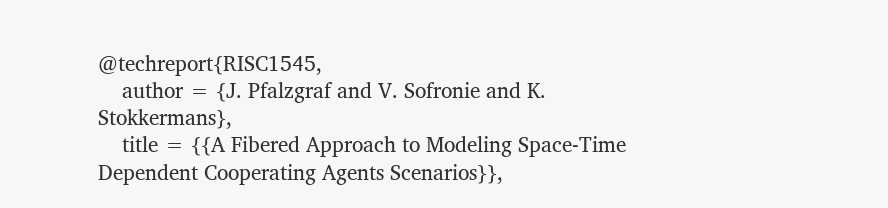@techreport{RISC1545,
    author = {J. Pfalzgraf and V. Sofronie and K. Stokkermans},
    title = {{A Fibered Approach to Modeling Space-Time Dependent Cooperating Agents Scenarios}},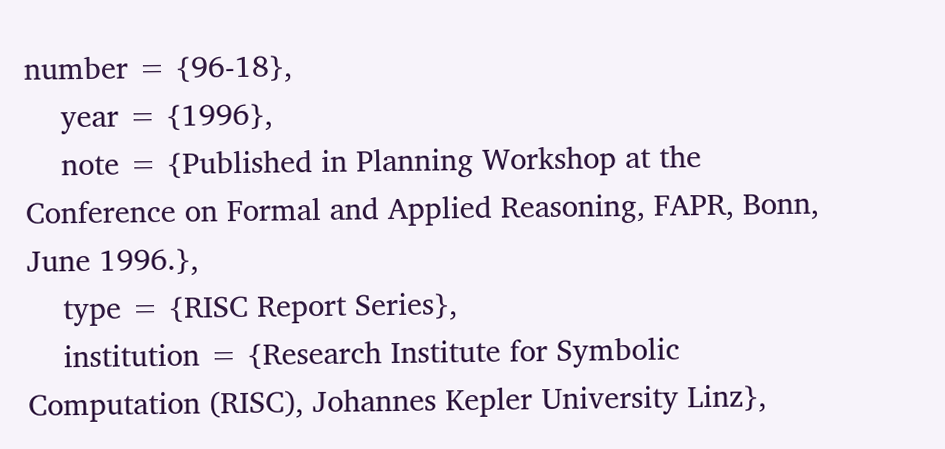number = {96-18},
    year = {1996},
    note = {Published in Planning Workshop at the Conference on Formal and Applied Reasoning, FAPR, Bonn, June 1996.},
    type = {RISC Report Series},
    institution = {Research Institute for Symbolic Computation (RISC), Johannes Kepler University Linz},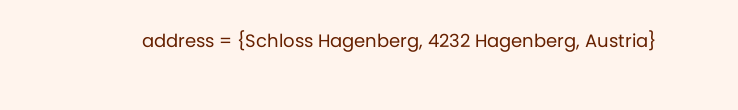address = {Schloss Hagenberg, 4232 Hagenberg, Austria}